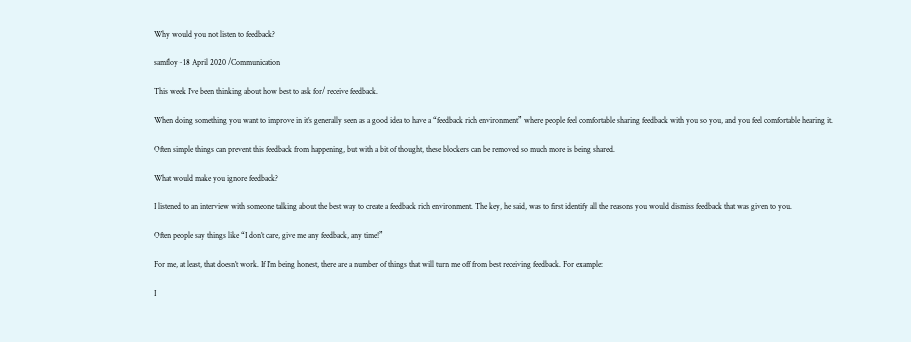Why would you not listen to feedback?

samfloy~18 April 2020 /Communication

This week I’ve been thinking about how best to ask for/ receive feedback.

When doing something you want to improve in it’s generally seen as a good idea to have a “feedback rich environment” where people feel comfortable sharing feedback with you so you, and you feel comfortable hearing it.

Often simple things can prevent this feedback from happening, but with a bit of thought, these blockers can be removed so much more is being shared.

What would make you ignore feedback?

I listened to an interview with someone talking about the best way to create a feedback rich environment. The key, he said, was to first identify all the reasons you would dismiss feedback that was given to you.

Often people say things like “I don’t care, give me any feedback, any time!”

For me, at least, that doesn’t work. If I’m being honest, there are a number of things that will turn me off from best receiving feedback. For example:

I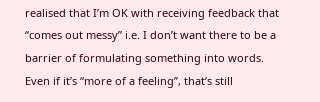realised that I’m OK with receiving feedback that “comes out messy” i.e. I don’t want there to be a barrier of formulating something into words. Even if it’s “more of a feeling”, that’s still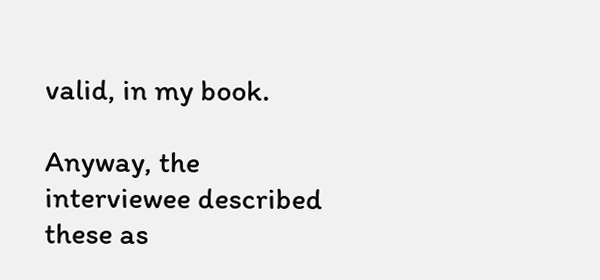valid, in my book.

Anyway, the interviewee described these as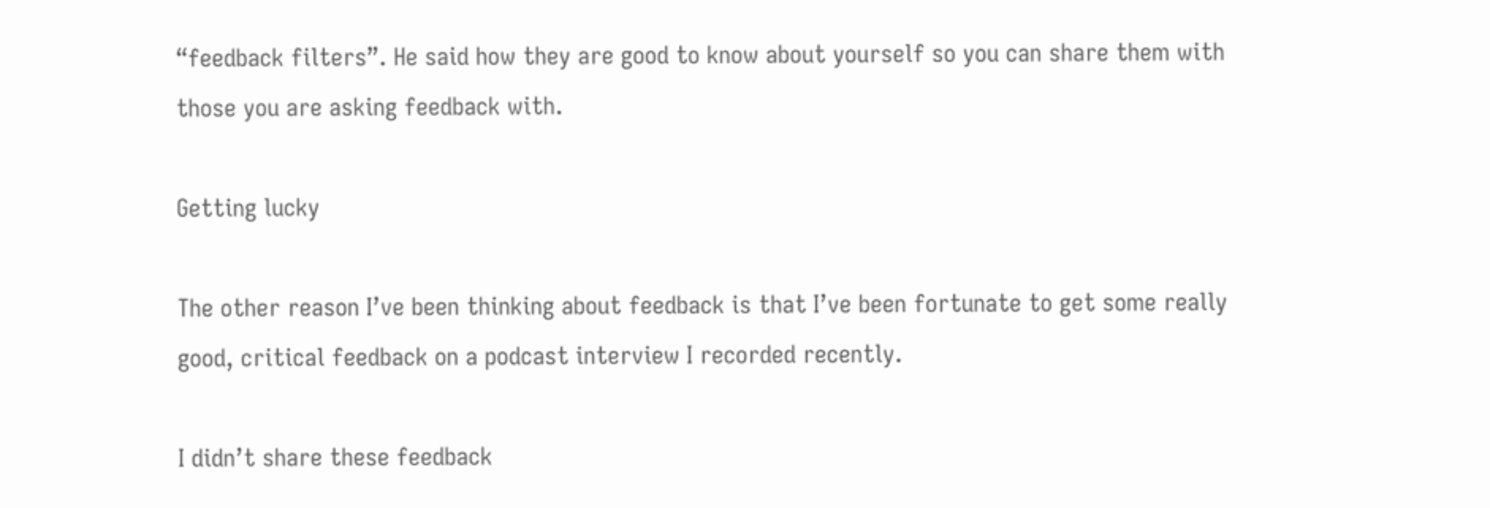“feedback filters”. He said how they are good to know about yourself so you can share them with those you are asking feedback with.

Getting lucky

The other reason I’ve been thinking about feedback is that I’ve been fortunate to get some really good, critical feedback on a podcast interview I recorded recently.

I didn’t share these feedback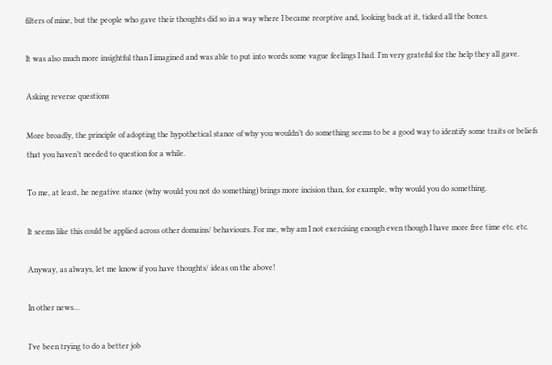filters of mine, but the people who gave their thoughts did so in a way where I became receptive and, looking back at it, ticked all the boxes.

It was also much more insightful than I imagined and was able to put into words some vague feelings I had. I’m very grateful for the help they all gave.

Asking reverse questions

More broadly, the principle of adopting the hypothetical stance of why you wouldn’t do something seems to be a good way to identify some traits or beliefs that you haven’t needed to question for a while.

To me, at least, he negative stance (why would you not do something) brings more incision than, for example, why would you do something.

It seems like this could be applied across other domains/ behaviours. For me, why am I not exercising enough even though I have more free time etc. etc.

Anyway, as always, let me know if you have thoughts/ ideas on the above!

In other news…

I’ve been trying to do a better job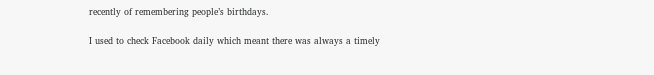recently of remembering people’s birthdays.

I used to check Facebook daily which meant there was always a timely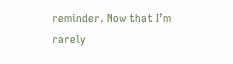reminder. Now that I’m rarely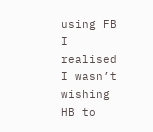using FB I realised I wasn’t wishing HB to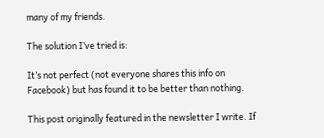many of my friends.

The solution I’ve tried is:

It’s not perfect (not everyone shares this info on Facebook) but has found it to be better than nothing.

This post originally featured in the newsletter I write. If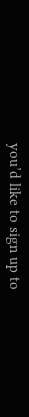you’d like to sign up to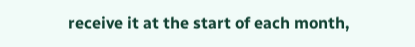receive it at the start of each month,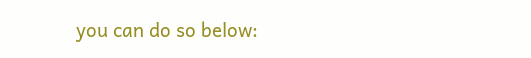you can do so below: